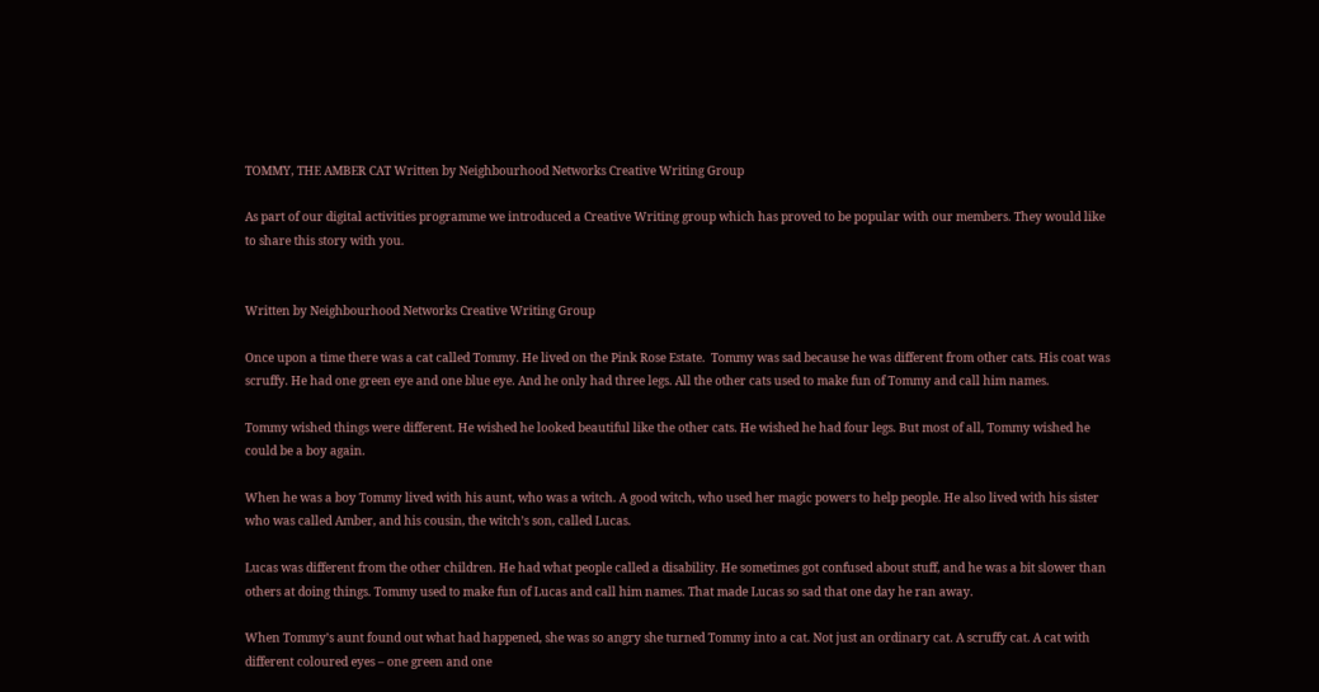TOMMY, THE AMBER CAT Written by Neighbourhood Networks Creative Writing Group

As part of our digital activities programme we introduced a Creative Writing group which has proved to be popular with our members. They would like to share this story with you.


Written by Neighbourhood Networks Creative Writing Group

Once upon a time there was a cat called Tommy. He lived on the Pink Rose Estate.  Tommy was sad because he was different from other cats. His coat was scruffy. He had one green eye and one blue eye. And he only had three legs. All the other cats used to make fun of Tommy and call him names.

Tommy wished things were different. He wished he looked beautiful like the other cats. He wished he had four legs. But most of all, Tommy wished he could be a boy again.

When he was a boy Tommy lived with his aunt, who was a witch. A good witch, who used her magic powers to help people. He also lived with his sister who was called Amber, and his cousin, the witch’s son, called Lucas.

Lucas was different from the other children. He had what people called a disability. He sometimes got confused about stuff, and he was a bit slower than others at doing things. Tommy used to make fun of Lucas and call him names. That made Lucas so sad that one day he ran away.

When Tommy’s aunt found out what had happened, she was so angry she turned Tommy into a cat. Not just an ordinary cat. A scruffy cat. A cat with different coloured eyes – one green and one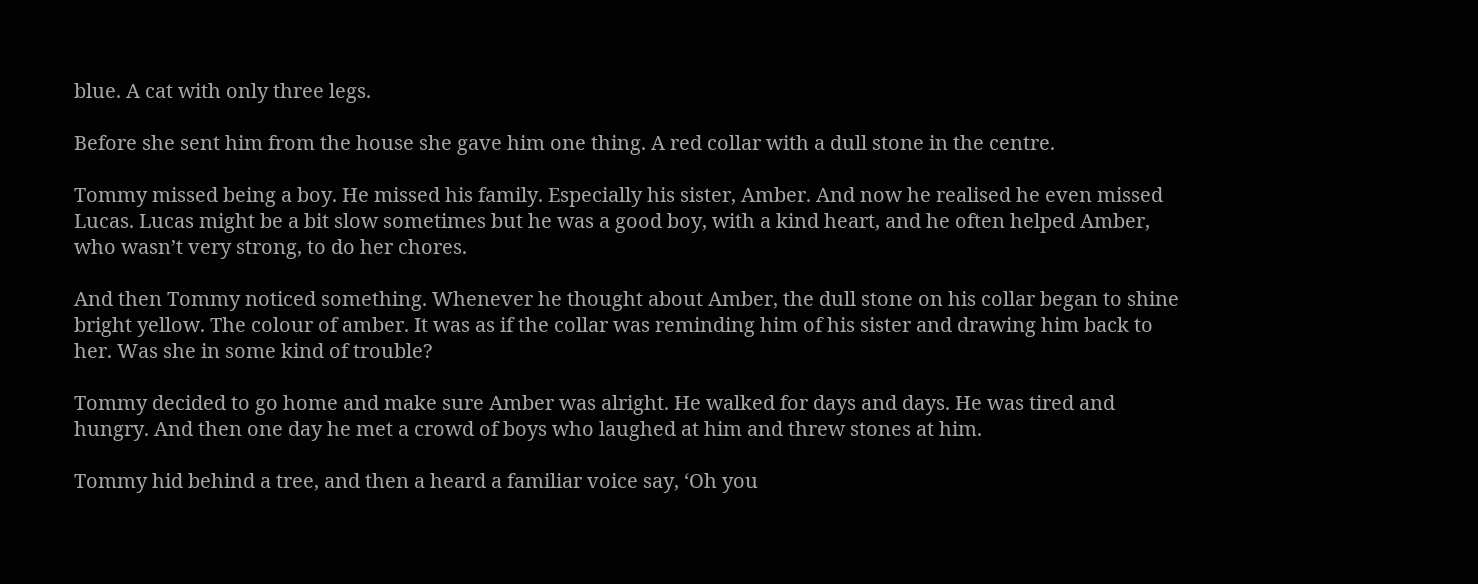blue. A cat with only three legs.

Before she sent him from the house she gave him one thing. A red collar with a dull stone in the centre.

Tommy missed being a boy. He missed his family. Especially his sister, Amber. And now he realised he even missed Lucas. Lucas might be a bit slow sometimes but he was a good boy, with a kind heart, and he often helped Amber, who wasn’t very strong, to do her chores.

And then Tommy noticed something. Whenever he thought about Amber, the dull stone on his collar began to shine bright yellow. The colour of amber. It was as if the collar was reminding him of his sister and drawing him back to her. Was she in some kind of trouble?

Tommy decided to go home and make sure Amber was alright. He walked for days and days. He was tired and hungry. And then one day he met a crowd of boys who laughed at him and threw stones at him.

Tommy hid behind a tree, and then a heard a familiar voice say, ‘Oh you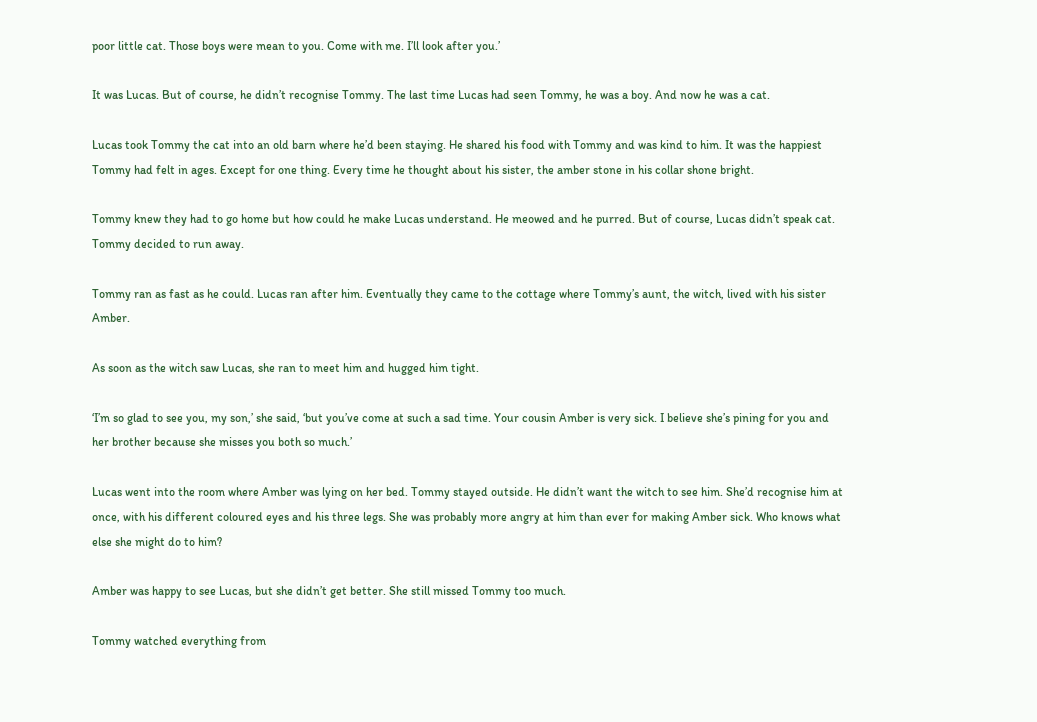poor little cat. Those boys were mean to you. Come with me. I’ll look after you.’

It was Lucas. But of course, he didn’t recognise Tommy. The last time Lucas had seen Tommy, he was a boy. And now he was a cat.

Lucas took Tommy the cat into an old barn where he’d been staying. He shared his food with Tommy and was kind to him. It was the happiest Tommy had felt in ages. Except for one thing. Every time he thought about his sister, the amber stone in his collar shone bright.

Tommy knew they had to go home but how could he make Lucas understand. He meowed and he purred. But of course, Lucas didn’t speak cat. Tommy decided to run away.

Tommy ran as fast as he could. Lucas ran after him. Eventually they came to the cottage where Tommy’s aunt, the witch, lived with his sister Amber.

As soon as the witch saw Lucas, she ran to meet him and hugged him tight.

‘I’m so glad to see you, my son,’ she said, ‘but you’ve come at such a sad time. Your cousin Amber is very sick. I believe she’s pining for you and her brother because she misses you both so much.’

Lucas went into the room where Amber was lying on her bed. Tommy stayed outside. He didn’t want the witch to see him. She’d recognise him at once, with his different coloured eyes and his three legs. She was probably more angry at him than ever for making Amber sick. Who knows what else she might do to him?

Amber was happy to see Lucas, but she didn’t get better. She still missed Tommy too much.

Tommy watched everything from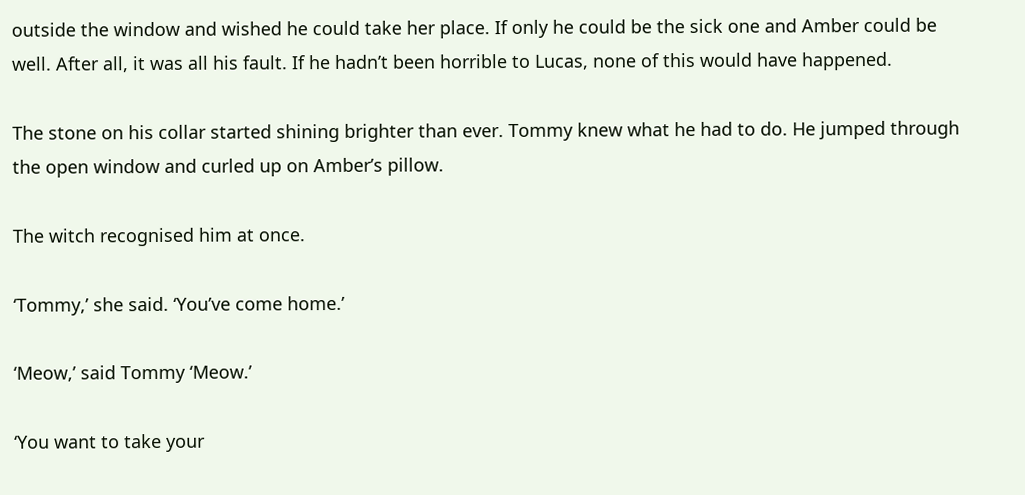outside the window and wished he could take her place. If only he could be the sick one and Amber could be well. After all, it was all his fault. If he hadn’t been horrible to Lucas, none of this would have happened.

The stone on his collar started shining brighter than ever. Tommy knew what he had to do. He jumped through the open window and curled up on Amber’s pillow.

The witch recognised him at once.

‘Tommy,’ she said. ‘You’ve come home.’

‘Meow,’ said Tommy ‘Meow.’

‘You want to take your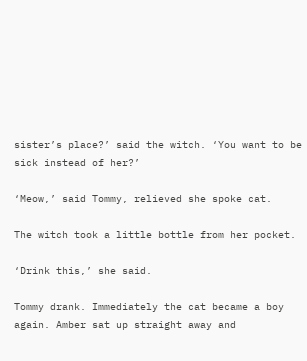sister’s place?’ said the witch. ‘You want to be sick instead of her?’

‘Meow,’ said Tommy, relieved she spoke cat.

The witch took a little bottle from her pocket.

‘Drink this,’ she said.

Tommy drank. Immediately the cat became a boy again. Amber sat up straight away and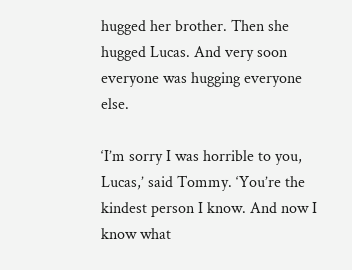hugged her brother. Then she hugged Lucas. And very soon everyone was hugging everyone else.

‘I’m sorry I was horrible to you, Lucas,’ said Tommy. ‘You’re the kindest person I know. And now I know what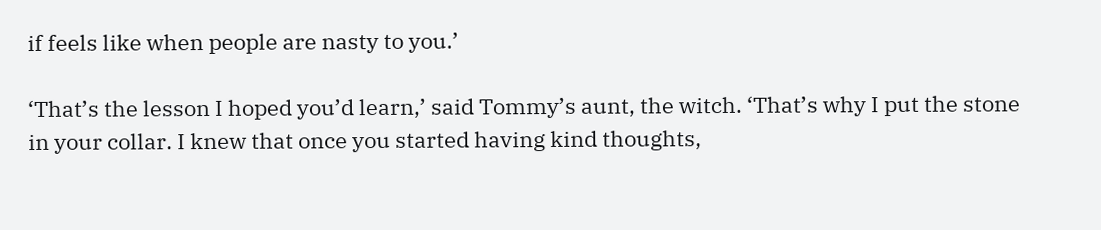if feels like when people are nasty to you.’

‘That’s the lesson I hoped you’d learn,’ said Tommy’s aunt, the witch. ‘That’s why I put the stone in your collar. I knew that once you started having kind thoughts,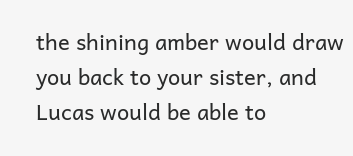the shining amber would draw you back to your sister, and Lucas would be able to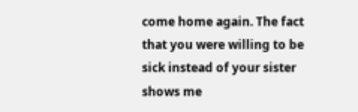come home again. The fact that you were willing to be sick instead of your sister shows me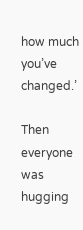how much you’ve changed.’

Then everyone was hugging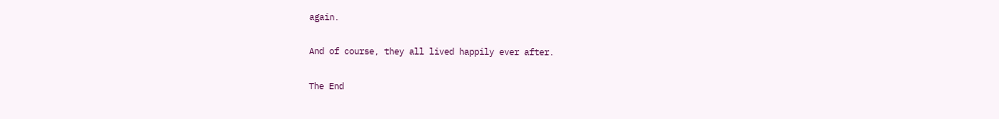again.

And of course, they all lived happily ever after.

The End